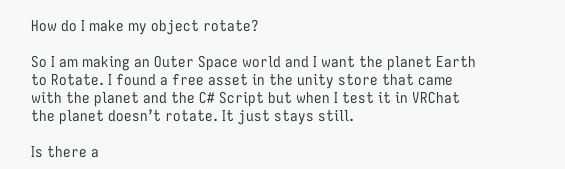How do I make my object rotate?

So I am making an Outer Space world and I want the planet Earth to Rotate. I found a free asset in the unity store that came with the planet and the C# Script but when I test it in VRChat the planet doesn’t rotate. It just stays still.

Is there a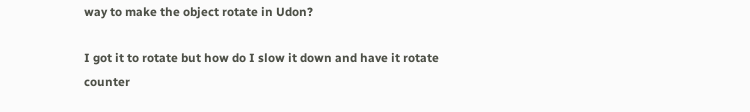way to make the object rotate in Udon?

I got it to rotate but how do I slow it down and have it rotate counter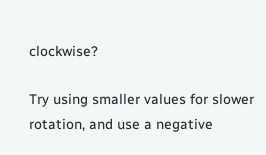clockwise?

Try using smaller values for slower rotation, and use a negative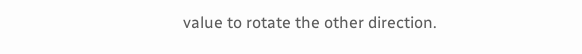value to rotate the other direction.